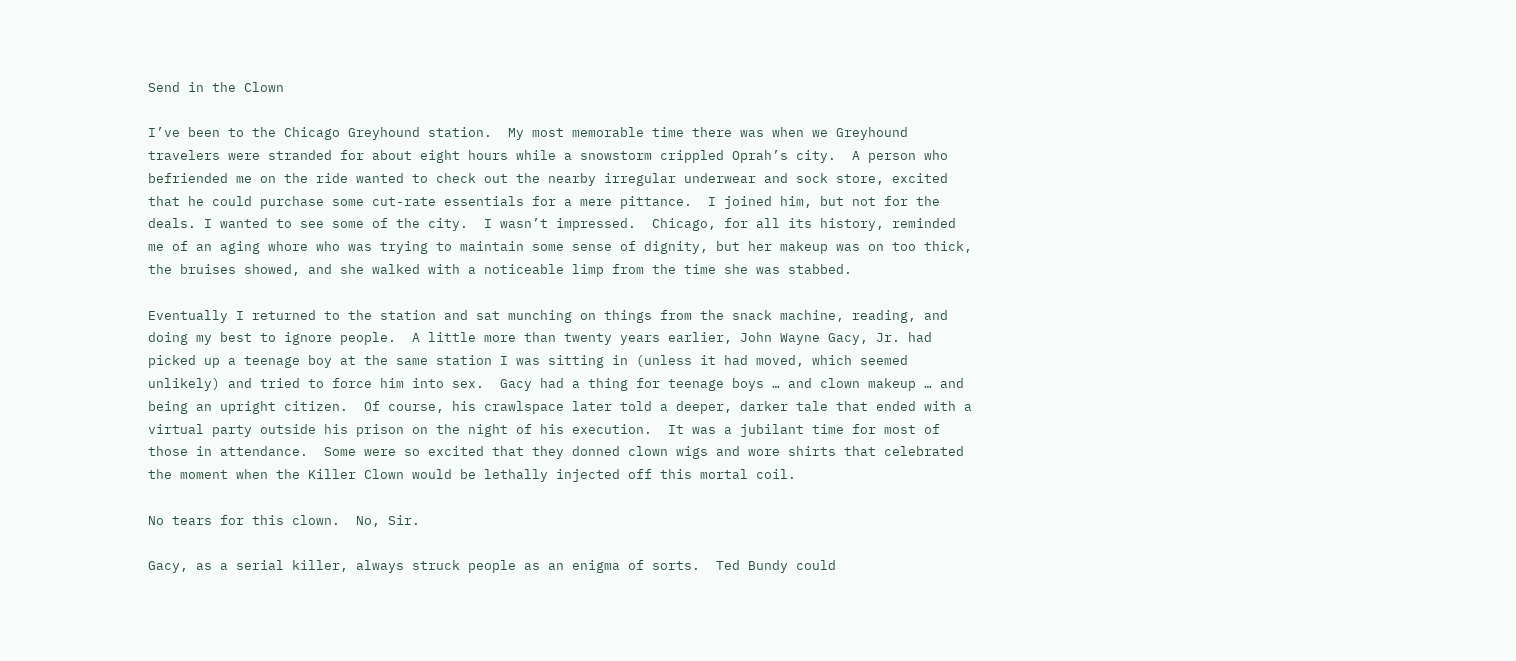Send in the Clown

I’ve been to the Chicago Greyhound station.  My most memorable time there was when we Greyhound travelers were stranded for about eight hours while a snowstorm crippled Oprah’s city.  A person who befriended me on the ride wanted to check out the nearby irregular underwear and sock store, excited that he could purchase some cut-rate essentials for a mere pittance.  I joined him, but not for the deals. I wanted to see some of the city.  I wasn’t impressed.  Chicago, for all its history, reminded me of an aging whore who was trying to maintain some sense of dignity, but her makeup was on too thick, the bruises showed, and she walked with a noticeable limp from the time she was stabbed.

Eventually I returned to the station and sat munching on things from the snack machine, reading, and doing my best to ignore people.  A little more than twenty years earlier, John Wayne Gacy, Jr. had picked up a teenage boy at the same station I was sitting in (unless it had moved, which seemed unlikely) and tried to force him into sex.  Gacy had a thing for teenage boys … and clown makeup … and being an upright citizen.  Of course, his crawlspace later told a deeper, darker tale that ended with a virtual party outside his prison on the night of his execution.  It was a jubilant time for most of those in attendance.  Some were so excited that they donned clown wigs and wore shirts that celebrated the moment when the Killer Clown would be lethally injected off this mortal coil.

No tears for this clown.  No, Sir.

Gacy, as a serial killer, always struck people as an enigma of sorts.  Ted Bundy could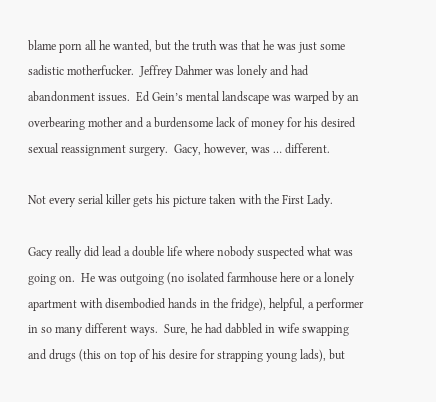blame porn all he wanted, but the truth was that he was just some sadistic motherfucker.  Jeffrey Dahmer was lonely and had abandonment issues.  Ed Gein’s mental landscape was warped by an overbearing mother and a burdensome lack of money for his desired sexual reassignment surgery.  Gacy, however, was … different.

Not every serial killer gets his picture taken with the First Lady.

Gacy really did lead a double life where nobody suspected what was going on.  He was outgoing (no isolated farmhouse here or a lonely apartment with disembodied hands in the fridge), helpful, a performer in so many different ways.  Sure, he had dabbled in wife swapping and drugs (this on top of his desire for strapping young lads), but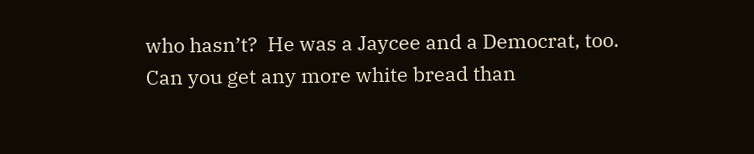who hasn’t?  He was a Jaycee and a Democrat, too.  Can you get any more white bread than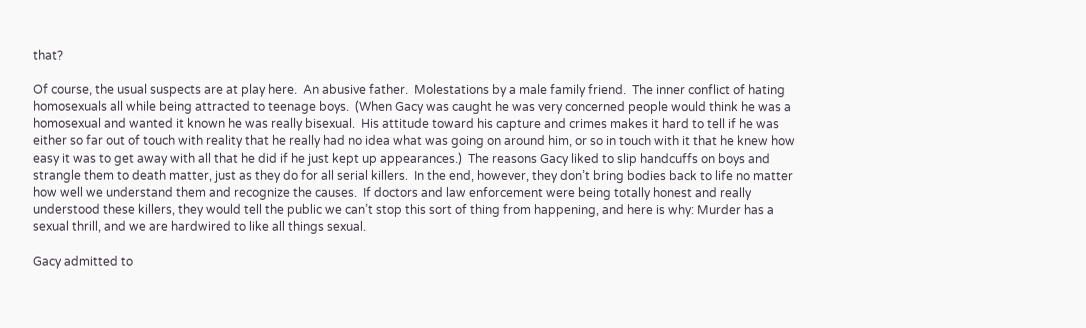that?

Of course, the usual suspects are at play here.  An abusive father.  Molestations by a male family friend.  The inner conflict of hating homosexuals all while being attracted to teenage boys.  (When Gacy was caught he was very concerned people would think he was a homosexual and wanted it known he was really bisexual.  His attitude toward his capture and crimes makes it hard to tell if he was either so far out of touch with reality that he really had no idea what was going on around him, or so in touch with it that he knew how easy it was to get away with all that he did if he just kept up appearances.)  The reasons Gacy liked to slip handcuffs on boys and strangle them to death matter, just as they do for all serial killers.  In the end, however, they don’t bring bodies back to life no matter how well we understand them and recognize the causes.  If doctors and law enforcement were being totally honest and really understood these killers, they would tell the public we can’t stop this sort of thing from happening, and here is why: Murder has a sexual thrill, and we are hardwired to like all things sexual.

Gacy admitted to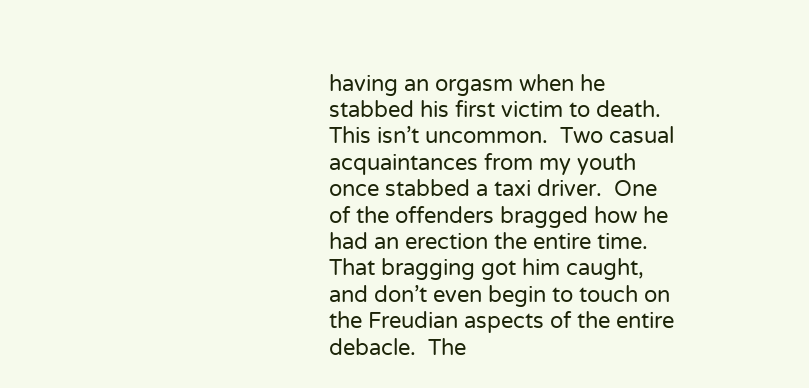having an orgasm when he stabbed his first victim to death.  This isn’t uncommon.  Two casual acquaintances from my youth once stabbed a taxi driver.  One of the offenders bragged how he had an erection the entire time.  That bragging got him caught, and don’t even begin to touch on the Freudian aspects of the entire debacle.  The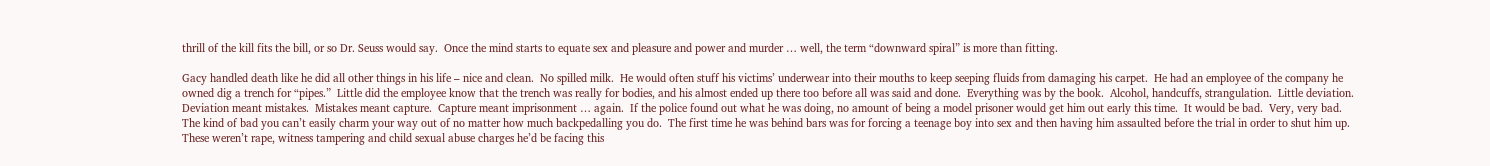thrill of the kill fits the bill, or so Dr. Seuss would say.  Once the mind starts to equate sex and pleasure and power and murder … well, the term “downward spiral” is more than fitting.

Gacy handled death like he did all other things in his life – nice and clean.  No spilled milk.  He would often stuff his victims’ underwear into their mouths to keep seeping fluids from damaging his carpet.  He had an employee of the company he owned dig a trench for “pipes.”  Little did the employee know that the trench was really for bodies, and his almost ended up there too before all was said and done.  Everything was by the book.  Alcohol, handcuffs, strangulation.  Little deviation.  Deviation meant mistakes.  Mistakes meant capture.  Capture meant imprisonment … again.  If the police found out what he was doing, no amount of being a model prisoner would get him out early this time.  It would be bad.  Very, very bad.  The kind of bad you can’t easily charm your way out of no matter how much backpedalling you do.  The first time he was behind bars was for forcing a teenage boy into sex and then having him assaulted before the trial in order to shut him up.  These weren’t rape, witness tampering and child sexual abuse charges he’d be facing this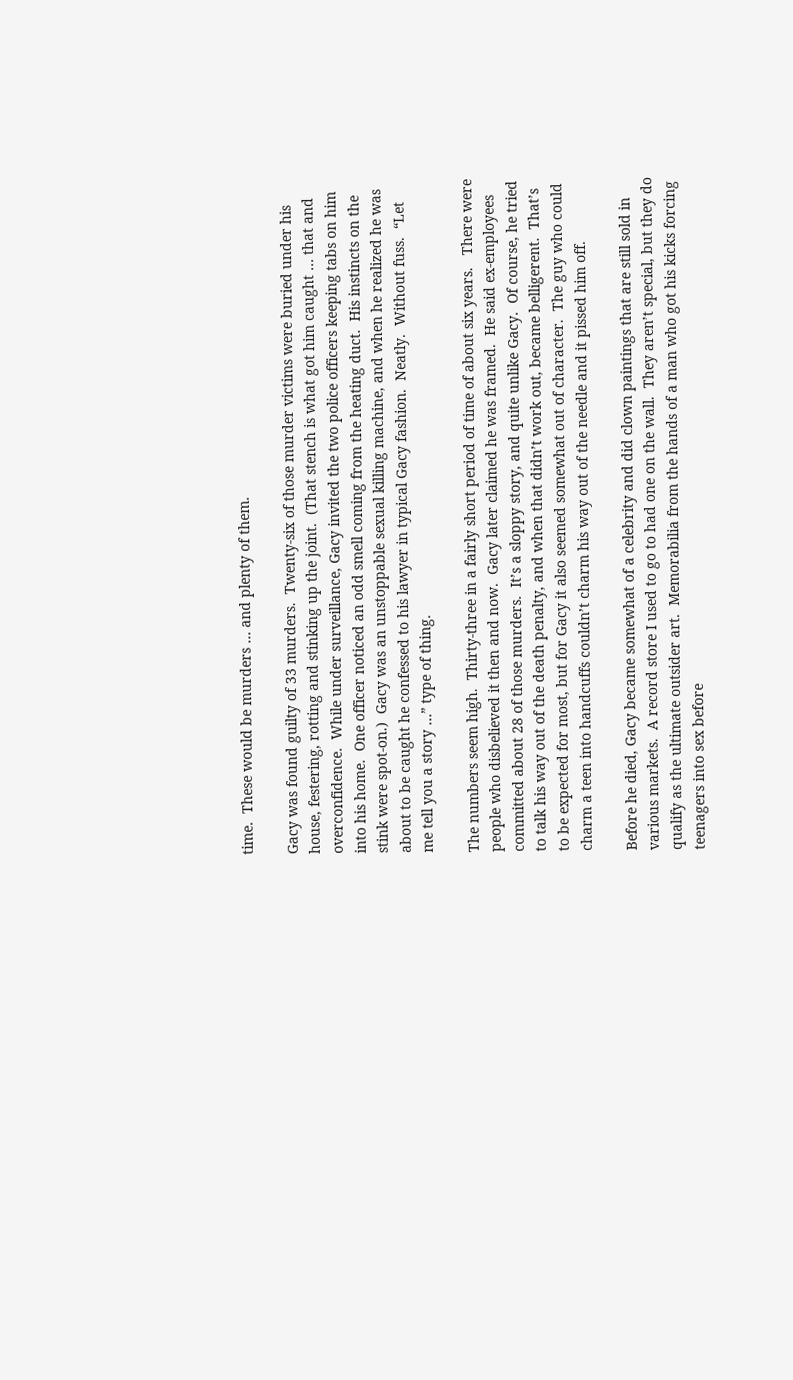time.  These would be murders … and plenty of them.

Gacy was found guilty of 33 murders.  Twenty-six of those murder victims were buried under his house, festering, rotting and stinking up the joint.  (That stench is what got him caught … that and overconfidence.  While under surveillance, Gacy invited the two police officers keeping tabs on him into his home.  One officer noticed an odd smell coming from the heating duct.  His instincts on the stink were spot-on.)  Gacy was an unstoppable sexual killing machine, and when he realized he was about to be caught he confessed to his lawyer in typical Gacy fashion.  Neatly.  Without fuss.  “Let me tell you a story …” type of thing.

The numbers seem high.  Thirty-three in a fairly short period of time of about six years.   There were people who disbelieved it then and now.  Gacy later claimed he was framed.  He said ex-employees committed about 28 of those murders.  It’s a sloppy story, and quite unlike Gacy.  Of course, he tried to talk his way out of the death penalty, and when that didn’t work out, became belligerent.  That’s to be expected for most, but for Gacy it also seemed somewhat out of character.  The guy who could charm a teen into handcuffs couldn’t charm his way out of the needle and it pissed him off.

Before he died, Gacy became somewhat of a celebrity and did clown paintings that are still sold in various markets.  A record store I used to go to had one on the wall.  They aren’t special, but they do qualify as the ultimate outsider art.  Memorabilia from the hands of a man who got his kicks forcing teenagers into sex before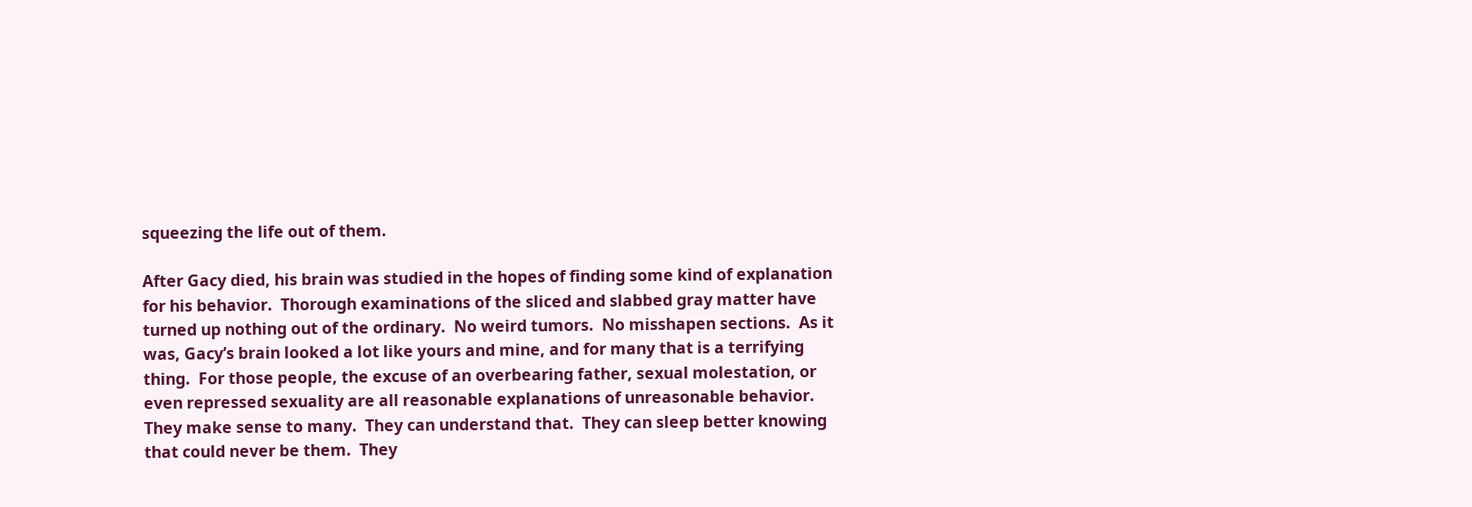squeezing the life out of them.

After Gacy died, his brain was studied in the hopes of finding some kind of explanation for his behavior.  Thorough examinations of the sliced and slabbed gray matter have turned up nothing out of the ordinary.  No weird tumors.  No misshapen sections.  As it was, Gacy’s brain looked a lot like yours and mine, and for many that is a terrifying thing.  For those people, the excuse of an overbearing father, sexual molestation, or even repressed sexuality are all reasonable explanations of unreasonable behavior.  They make sense to many.  They can understand that.  They can sleep better knowing that could never be them.  They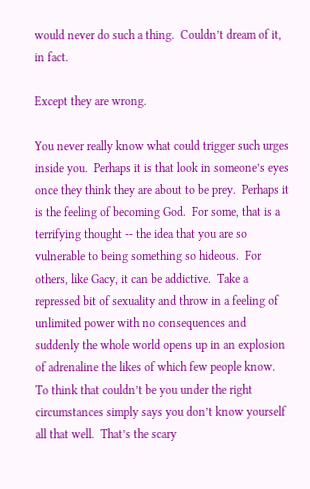would never do such a thing.  Couldn’t dream of it, in fact.

Except they are wrong.

You never really know what could trigger such urges inside you.  Perhaps it is that look in someone’s eyes once they think they are about to be prey.  Perhaps it is the feeling of becoming God.  For some, that is a terrifying thought -- the idea that you are so vulnerable to being something so hideous.  For others, like Gacy, it can be addictive.  Take a repressed bit of sexuality and throw in a feeling of unlimited power with no consequences and suddenly the whole world opens up in an explosion of adrenaline the likes of which few people know.  To think that couldn’t be you under the right circumstances simply says you don’t know yourself all that well.  That’s the scary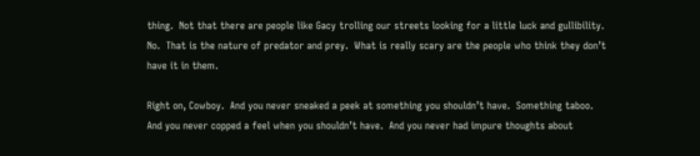thing.  Not that there are people like Gacy trolling our streets looking for a little luck and gullibility.  No.  That is the nature of predator and prey.  What is really scary are the people who think they don’t have it in them.

Right on, Cowboy.  And you never sneaked a peek at something you shouldn’t have.  Something taboo.  And you never copped a feel when you shouldn’t have.  And you never had impure thoughts about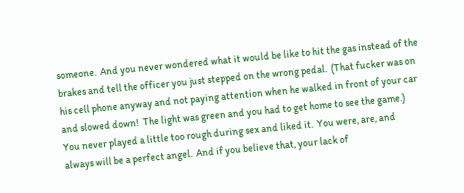someone.  And you never wondered what it would be like to hit the gas instead of the brakes and tell the officer you just stepped on the wrong pedal.  (That fucker was on his cell phone anyway and not paying attention when he walked in front of your car and slowed down!  The light was green and you had to get home to see the game.)  You never played a little too rough during sex and liked it.  You were, are, and always will be a perfect angel.  And if you believe that, your lack of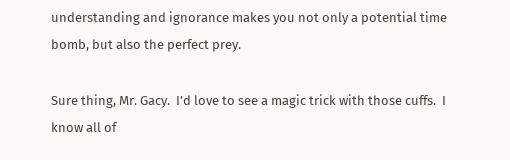understanding and ignorance makes you not only a potential time bomb, but also the perfect prey.

Sure thing, Mr. Gacy.  I’d love to see a magic trick with those cuffs.  I know all of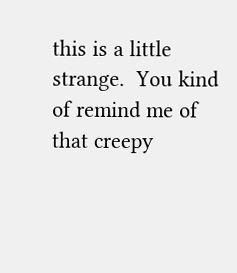this is a little strange.  You kind of remind me of that creepy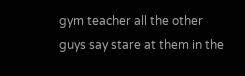gym teacher all the other guys say stare at them in the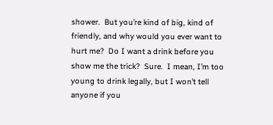shower.  But you’re kind of big, kind of friendly, and why would you ever want to hurt me?  Do I want a drink before you show me the trick?  Sure.  I mean, I’m too young to drink legally, but I won’t tell anyone if you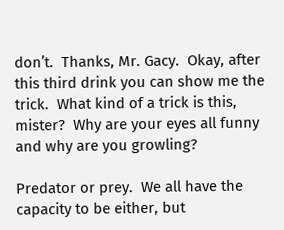don’t.  Thanks, Mr. Gacy.  Okay, after this third drink you can show me the trick.  What kind of a trick is this, mister?  Why are your eyes all funny and why are you growling?

Predator or prey.  We all have the capacity to be either, but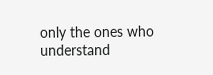only the ones who understand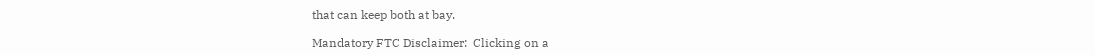that can keep both at bay.

Mandatory FTC Disclaimer:  Clicking on a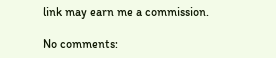link may earn me a commission.

No comments: